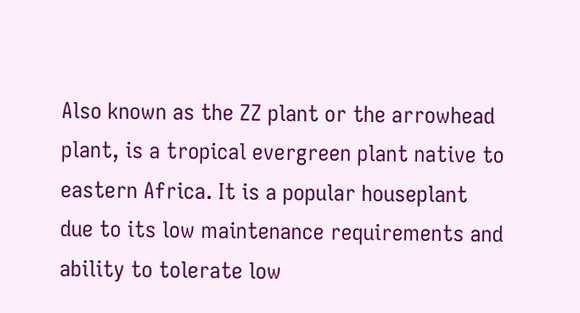Also known as the ZZ plant or the arrowhead plant, is a tropical evergreen plant native to eastern Africa. It is a popular houseplant due to its low maintenance requirements and ability to tolerate low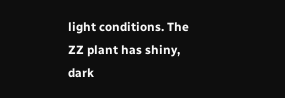light conditions. The ZZ plant has shiny, dark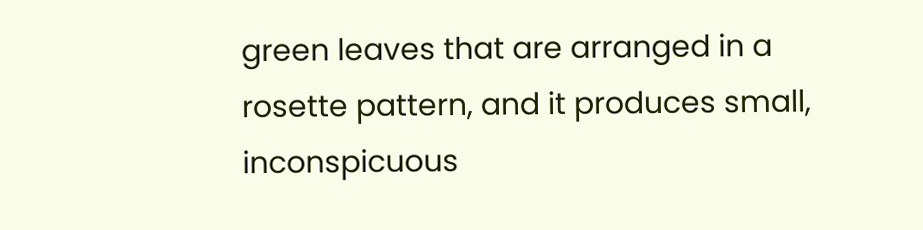green leaves that are arranged in a rosette pattern, and it produces small, inconspicuous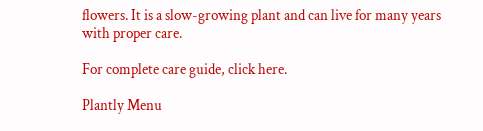flowers. It is a slow-growing plant and can live for many years with proper care.

For complete care guide, click here.

Plantly Menu